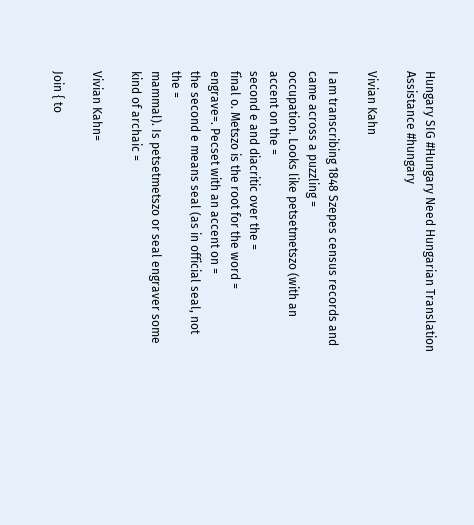Hungary SIG #Hungary Need Hungarian Translation Assistance #hungary

Vivian Kahn

I am transcribing 1848 Szepes census records and came across a puzzling =
occupation. Looks like petsetmetszo (with an accent on the =
second e and diacritic over the =
final o. Metszo is the root for the word =
engrave=. Pecset with an accent on =
the second e means seal (as in official seal, not the =
mammal). Is petsetmetszo or seal engraver some kind of archaic =

Vivian Kahn=

Join { to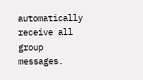automatically receive all group messages.